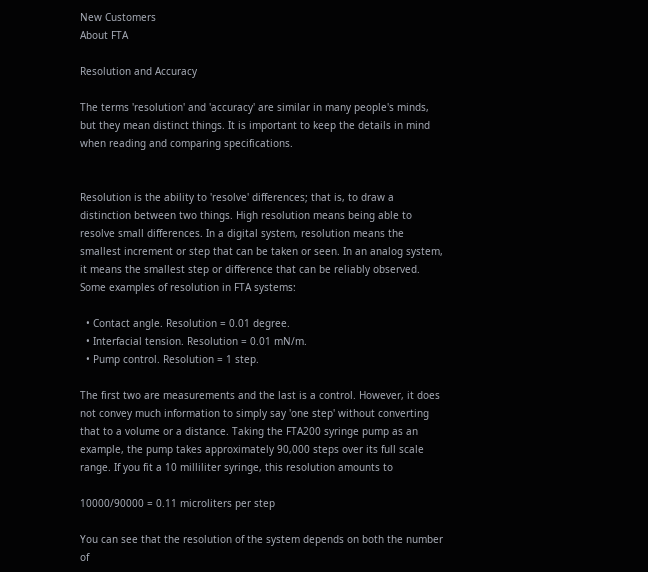New Customers
About FTA

Resolution and Accuracy

The terms 'resolution' and 'accuracy' are similar in many people's minds, but they mean distinct things. It is important to keep the details in mind when reading and comparing specifications.


Resolution is the ability to 'resolve' differences; that is, to draw a distinction between two things. High resolution means being able to resolve small differences. In a digital system, resolution means the smallest increment or step that can be taken or seen. In an analog system, it means the smallest step or difference that can be reliably observed. Some examples of resolution in FTA systems:

  • Contact angle. Resolution = 0.01 degree.
  • Interfacial tension. Resolution = 0.01 mN/m.
  • Pump control. Resolution = 1 step.

The first two are measurements and the last is a control. However, it does not convey much information to simply say 'one step' without converting that to a volume or a distance. Taking the FTA200 syringe pump as an example, the pump takes approximately 90,000 steps over its full scale range. If you fit a 10 milliliter syringe, this resolution amounts to

10000/90000 = 0.11 microliters per step

You can see that the resolution of the system depends on both the number of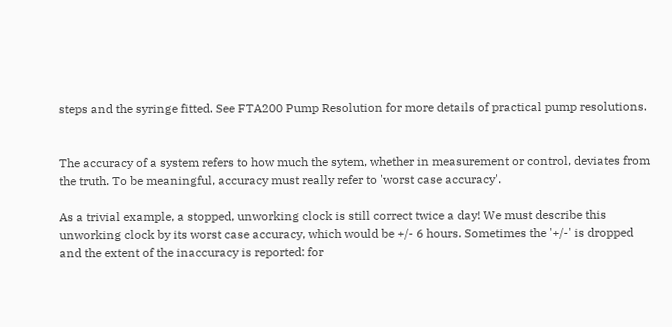steps and the syringe fitted. See FTA200 Pump Resolution for more details of practical pump resolutions.


The accuracy of a system refers to how much the sytem, whether in measurement or control, deviates from the truth. To be meaningful, accuracy must really refer to 'worst case accuracy'.

As a trivial example, a stopped, unworking clock is still correct twice a day! We must describe this unworking clock by its worst case accuracy, which would be +/- 6 hours. Sometimes the '+/-' is dropped and the extent of the inaccuracy is reported: for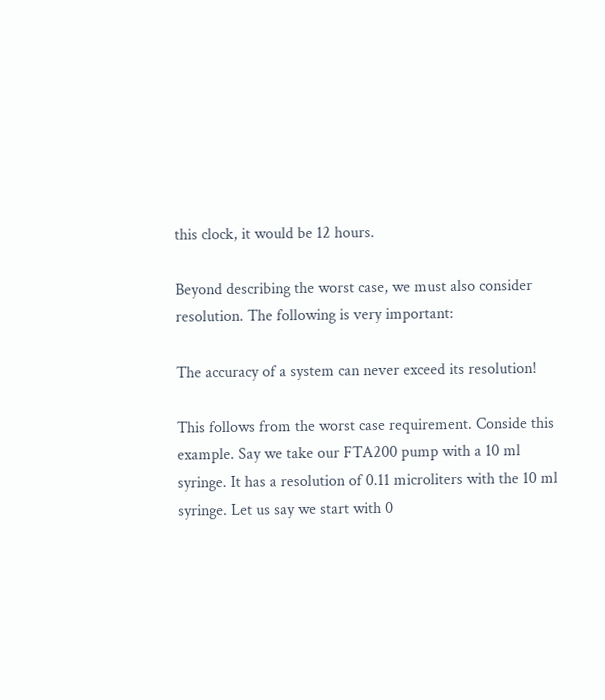this clock, it would be 12 hours.

Beyond describing the worst case, we must also consider resolution. The following is very important:

The accuracy of a system can never exceed its resolution!

This follows from the worst case requirement. Conside this example. Say we take our FTA200 pump with a 10 ml syringe. It has a resolution of 0.11 microliters with the 10 ml syringe. Let us say we start with 0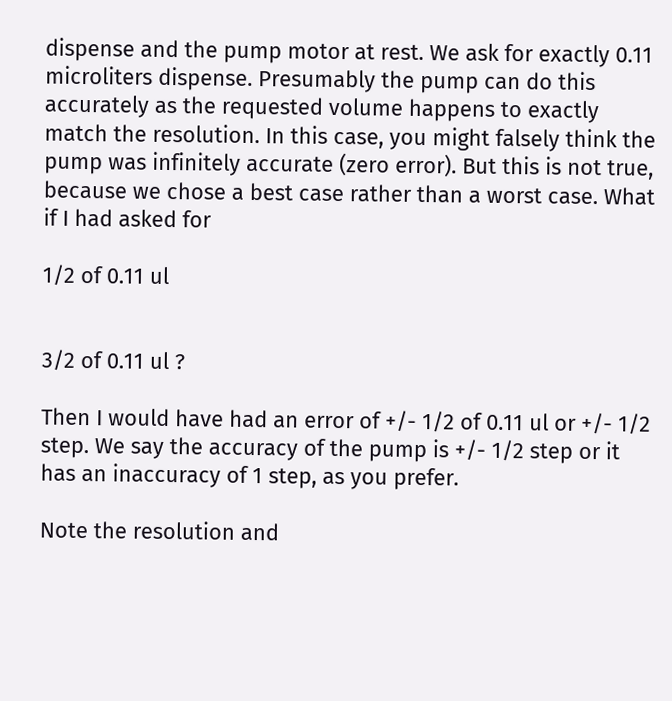dispense and the pump motor at rest. We ask for exactly 0.11 microliters dispense. Presumably the pump can do this accurately as the requested volume happens to exactly match the resolution. In this case, you might falsely think the pump was infinitely accurate (zero error). But this is not true, because we chose a best case rather than a worst case. What if I had asked for

1/2 of 0.11 ul


3/2 of 0.11 ul ?

Then I would have had an error of +/- 1/2 of 0.11 ul or +/- 1/2 step. We say the accuracy of the pump is +/- 1/2 step or it has an inaccuracy of 1 step, as you prefer.

Note the resolution and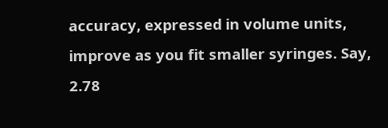accuracy, expressed in volume units, improve as you fit smaller syringes. Say, 2.78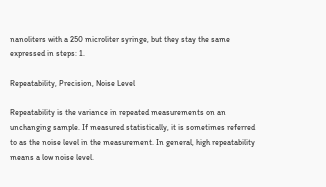nanoliters with a 250 microliter syringe, but they stay the same expressed in steps: 1.

Repeatability, Precision, Noise Level

Repeatability is the variance in repeated measurements on an unchanging sample. If measured statistically, it is sometimes referred to as the noise level in the measurement. In general, high repeatability means a low noise level.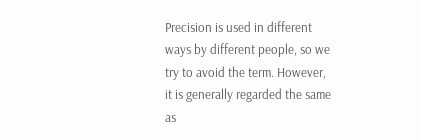Precision is used in different ways by different people, so we try to avoid the term. However, it is generally regarded the same as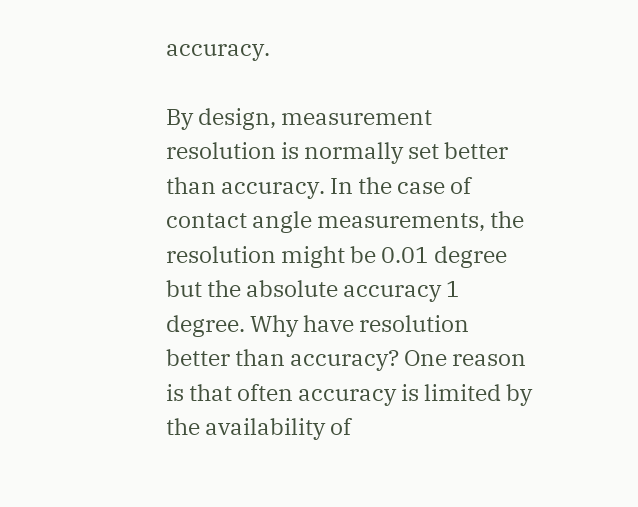accuracy.

By design, measurement resolution is normally set better than accuracy. In the case of contact angle measurements, the resolution might be 0.01 degree but the absolute accuracy 1 degree. Why have resolution better than accuracy? One reason is that often accuracy is limited by the availability of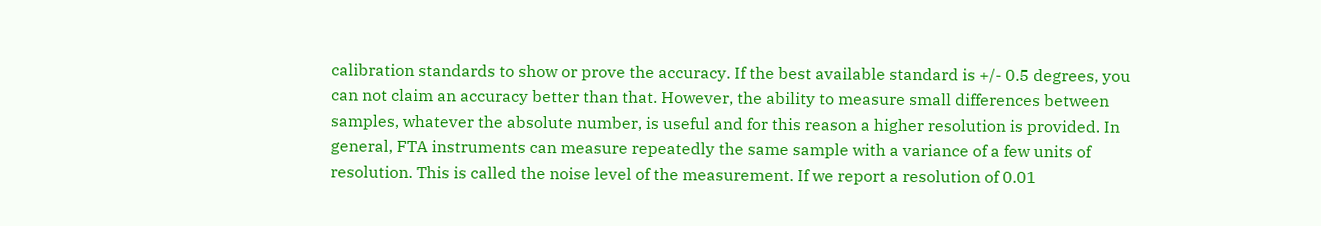calibration standards to show or prove the accuracy. If the best available standard is +/- 0.5 degrees, you can not claim an accuracy better than that. However, the ability to measure small differences between samples, whatever the absolute number, is useful and for this reason a higher resolution is provided. In general, FTA instruments can measure repeatedly the same sample with a variance of a few units of resolution. This is called the noise level of the measurement. If we report a resolution of 0.01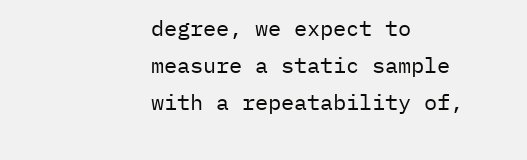degree, we expect to measure a static sample with a repeatability of,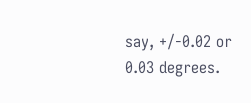say, +/-0.02 or 0.03 degrees.